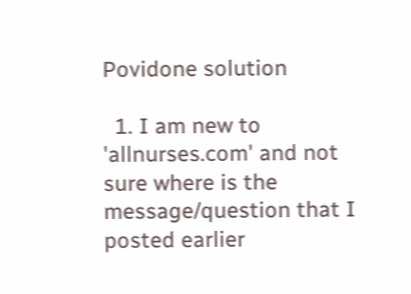Povidone solution

  1. I am new to 'allnurses.com' and not sure where is the message/question that I posted earlier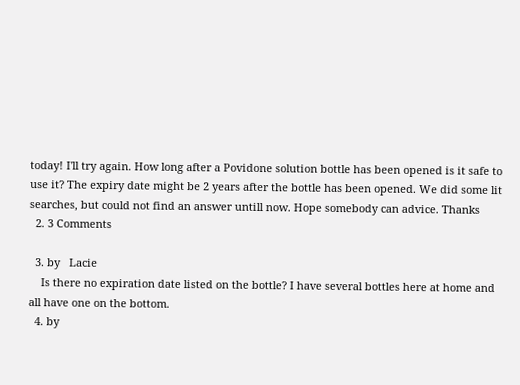today! I'll try again. How long after a Povidone solution bottle has been opened is it safe to use it? The expiry date might be 2 years after the bottle has been opened. We did some lit searches, but could not find an answer untill now. Hope somebody can advice. Thanks
  2. 3 Comments

  3. by   Lacie
    Is there no expiration date listed on the bottle? I have several bottles here at home and all have one on the bottom.
  4. by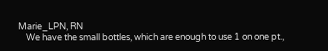Marie_LPN, RN
    We have the small bottles, which are enough to use 1 on one pt.,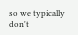so we typically don't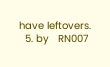have leftovers.
  5. by   RN007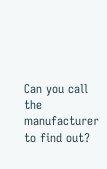Can you call the manufacturer to find out?